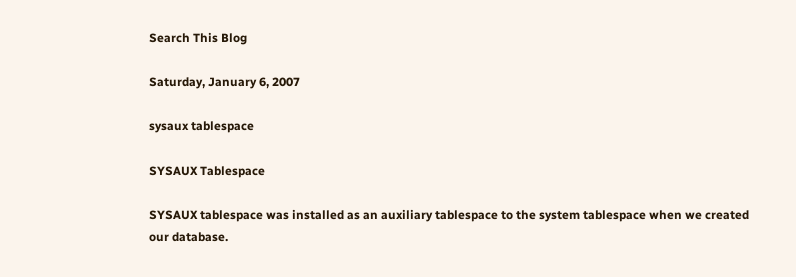Search This Blog

Saturday, January 6, 2007

sysaux tablespace

SYSAUX Tablespace

SYSAUX tablespace was installed as an auxiliary tablespace to the system tablespace when we created our database.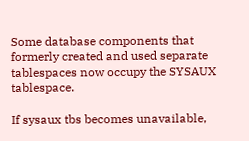Some database components that formerly created and used separate tablespaces now occupy the SYSAUX tablespace.

If sysaux tbs becomes unavailable,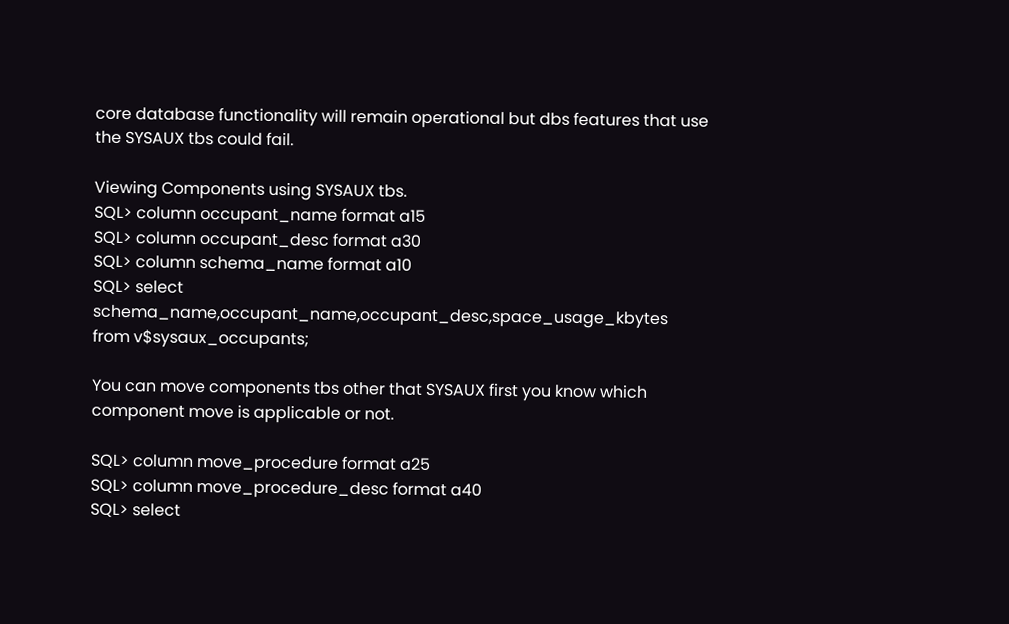core database functionality will remain operational but dbs features that use the SYSAUX tbs could fail.

Viewing Components using SYSAUX tbs.
SQL> column occupant_name format a15
SQL> column occupant_desc format a30
SQL> column schema_name format a10
SQL> select schema_name,occupant_name,occupant_desc,space_usage_kbytes
from v$sysaux_occupants;

You can move components tbs other that SYSAUX first you know which component move is applicable or not.

SQL> column move_procedure format a25
SQL> column move_procedure_desc format a40
SQL> select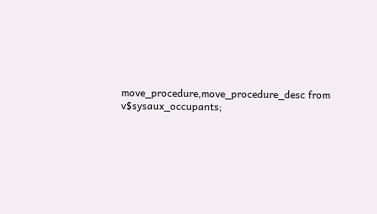move_procedure,move_procedure_desc from v$sysaux_occupants;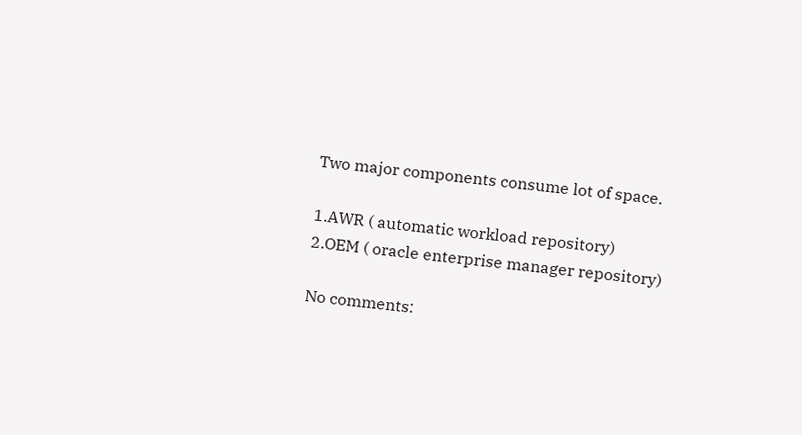Two major components consume lot of space.

1.AWR ( automatic workload repository)
2.OEM ( oracle enterprise manager repository)

No comments: